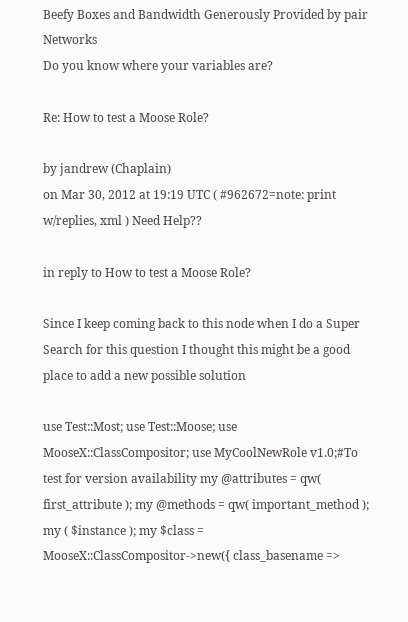Beefy Boxes and Bandwidth Generously Provided by pair Networks
Do you know where your variables are?

Re: How to test a Moose Role?

by jandrew (Chaplain)
on Mar 30, 2012 at 19:19 UTC ( #962672=note: print w/replies, xml ) Need Help??

in reply to How to test a Moose Role?

Since I keep coming back to this node when I do a Super Search for this question I thought this might be a good place to add a new possible solution

use Test::Most; use Test::Moose; use MooseX::ClassCompositor; use MyCoolNewRole v1.0;#To test for version availability my @attributes = qw( first_attribute ); my @methods = qw( important_method ); my ( $instance ); my $class = MooseX::ClassCompositor->new({ class_basename =>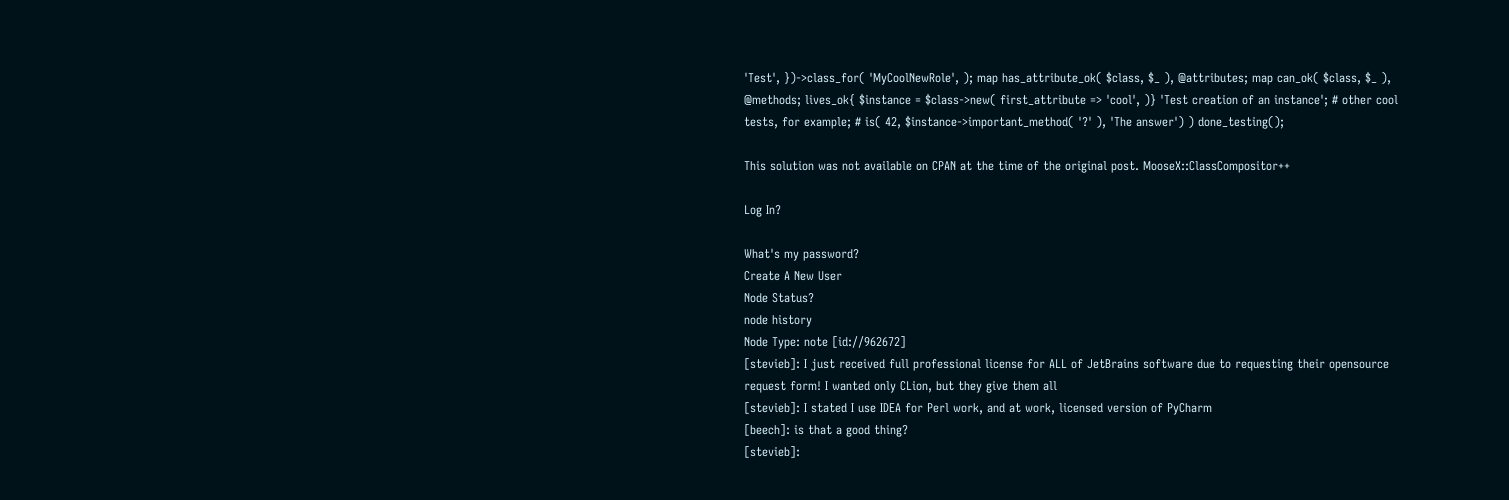'Test', })->class_for( 'MyCoolNewRole', ); map has_attribute_ok( $class, $_ ), @attributes; map can_ok( $class, $_ ), @methods; lives_ok{ $instance = $class->new( first_attribute => 'cool', )} 'Test creation of an instance'; # other cool tests, for example; # is( 42, $instance->important_method( '?' ), 'The answer') ) done_testing();

This solution was not available on CPAN at the time of the original post. MooseX::ClassCompositor++

Log In?

What's my password?
Create A New User
Node Status?
node history
Node Type: note [id://962672]
[stevieb]: I just received full professional license for ALL of JetBrains software due to requesting their opensource request form! I wanted only CLion, but they give them all
[stevieb]: I stated I use IDEA for Perl work, and at work, licensed version of PyCharm
[beech]: is that a good thing?
[stevieb]: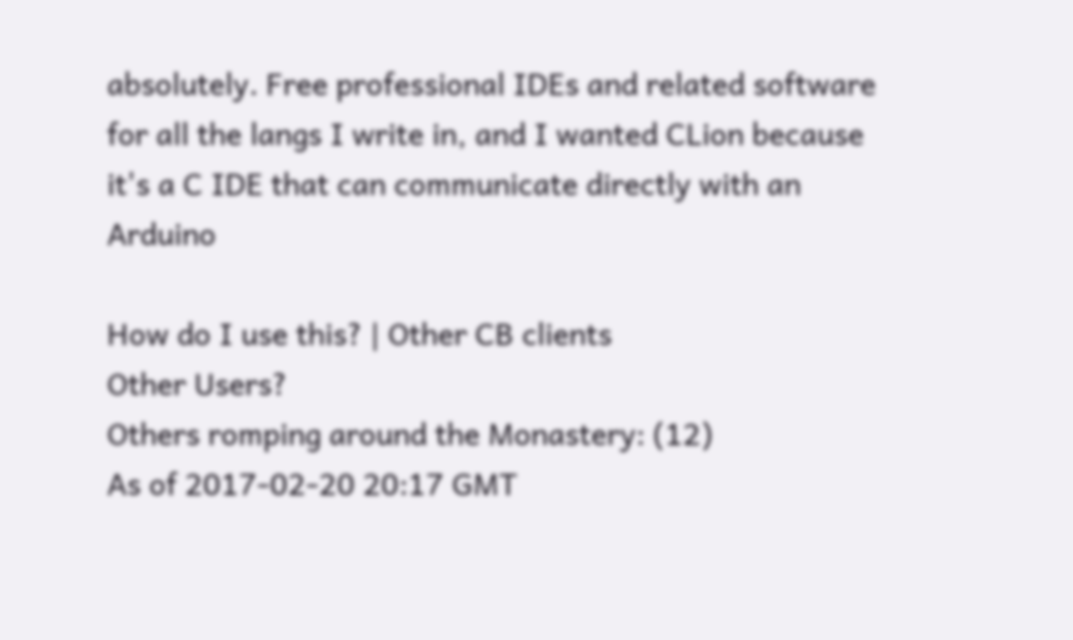absolutely. Free professional IDEs and related software for all the langs I write in, and I wanted CLion because it's a C IDE that can communicate directly with an Arduino

How do I use this? | Other CB clients
Other Users?
Others romping around the Monastery: (12)
As of 2017-02-20 20:17 GMT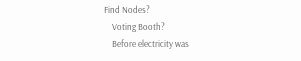Find Nodes?
    Voting Booth?
    Before electricity was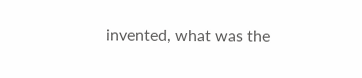invented, what was the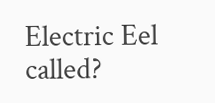Electric Eel called?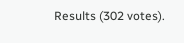Results (302 votes).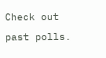Check out past polls.